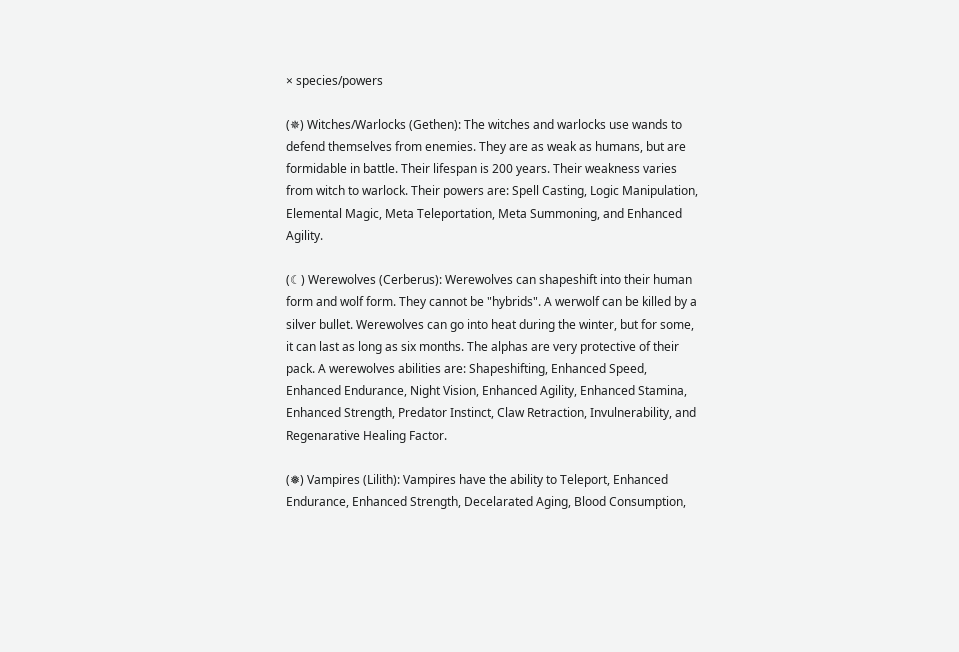× species/powers

(✵) Witches/Warlocks (Gethen): The witches and warlocks use wands to defend themselves from enemies. They are as weak as humans, but are formidable in battle. Their lifespan is 200 years. Their weakness varies from witch to warlock. Their powers are: Spell Casting, Logic Manipulation, Elemental Magic, Meta Teleportation, Meta Summoning, and Enhanced Agility.

(☾) Werewolves (Cerberus): Werewolves can shapeshift into their human form and wolf form. They cannot be "hybrids". A werwolf can be killed by a silver bullet. Werewolves can go into heat during the winter, but for some, it can last as long as six months. The alphas are very protective of their pack. A werewolves abilities are: Shapeshifting, Enhanced Speed, Enhanced Endurance, Night Vision, Enhanced Agility, Enhanced Stamina, Enhanced Strength, Predator Instinct, Claw Retraction, Invulnerability, and Regenarative Healing Factor.

(❅) Vampires (Lilith): Vampires have the ability to Teleport, Enhanced Endurance, Enhanced Strength, Decelarated Aging, Blood Consumption,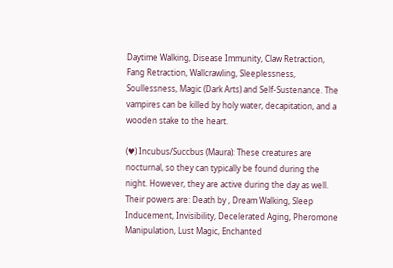Daytime Walking, Disease Immunity, Claw Retraction, Fang Retraction, Wallcrawling, Sleeplessness, Soullessness, Magic (Dark Arts) and Self-Sustenance. The vampires can be killed by holy water, decapitation, and a wooden stake to the heart.

(♥) Incubus/Succbus (Maura): These creatures are nocturnal, so they can typically be found during the night. However, they are active during the day as well. Their powers are: Death by , Dream Walking, Sleep Inducement, Invisibility, Decelerated Aging, Pheromone Manipulation, Lust Magic, Enchanted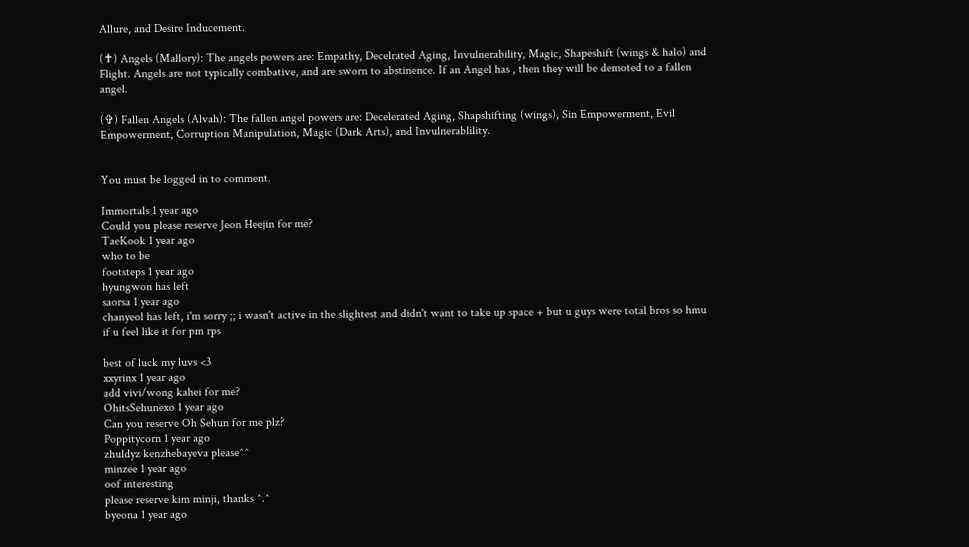Allure, and Desire Inducement.

(✝) Angels (Mallory): The angels powers are: Empathy, Decelrated Aging, Invulnerability, Magic, Shapeshift (wings & halo) and Flight. Angels are not typically combative, and are sworn to abstinence. If an Angel has , then they will be demoted to a fallen angel.

(✞) Fallen Angels (Alvah): The fallen angel powers are: Decelerated Aging, Shapshifting (wings), Sin Empowerment, Evil Empowerment, Corruption Manipulation, Magic (Dark Arts), and Invulnerablility.


You must be logged in to comment.

Immortals 1 year ago
Could you please reserve Jeon Heejin for me?
TaeKook 1 year ago
who to be
footsteps 1 year ago
hyungwon has left
saorsa 1 year ago
chanyeol has left, i'm sorry ;; i wasn't active in the slightest and didn't want to take up space + but u guys were total bros so hmu if u feel like it for pm rps

best of luck my luvs <3
xxyrinx 1 year ago
add vivi/wong kahei for me?
OhitsSehunexo 1 year ago
Can you reserve Oh Sehun for me plz?
Poppitycorn 1 year ago
zhuldyz kenzhebayeva please^^
minzee 1 year ago
oof interesting
please reserve kim minji, thanks ^.^
byeona 1 year ago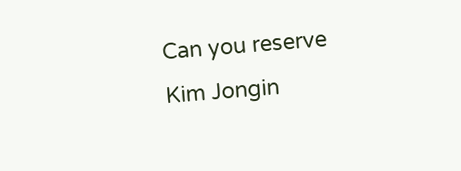Can you reserve Kim Jongin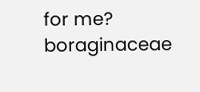for me?
boraginaceae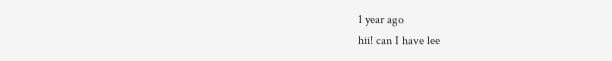1 year ago
hii! can I have lee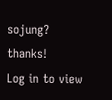sojung? thanks!
Log in to view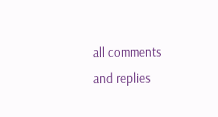all comments and replies